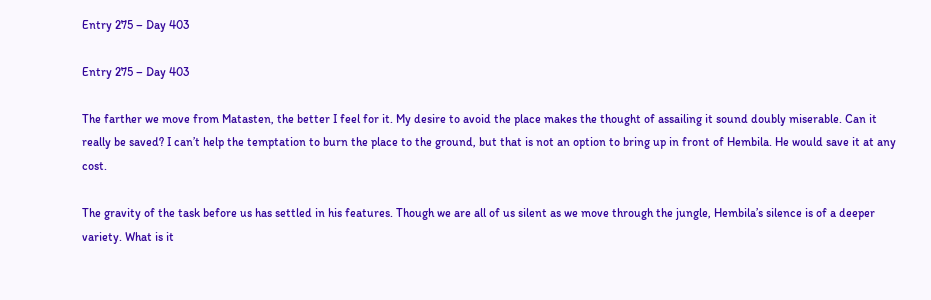Entry 275 – Day 403

Entry 275 – Day 403

The farther we move from Matasten, the better I feel for it. My desire to avoid the place makes the thought of assailing it sound doubly miserable. Can it really be saved? I can’t help the temptation to burn the place to the ground, but that is not an option to bring up in front of Hembila. He would save it at any cost.

The gravity of the task before us has settled in his features. Though we are all of us silent as we move through the jungle, Hembila’s silence is of a deeper variety. What is it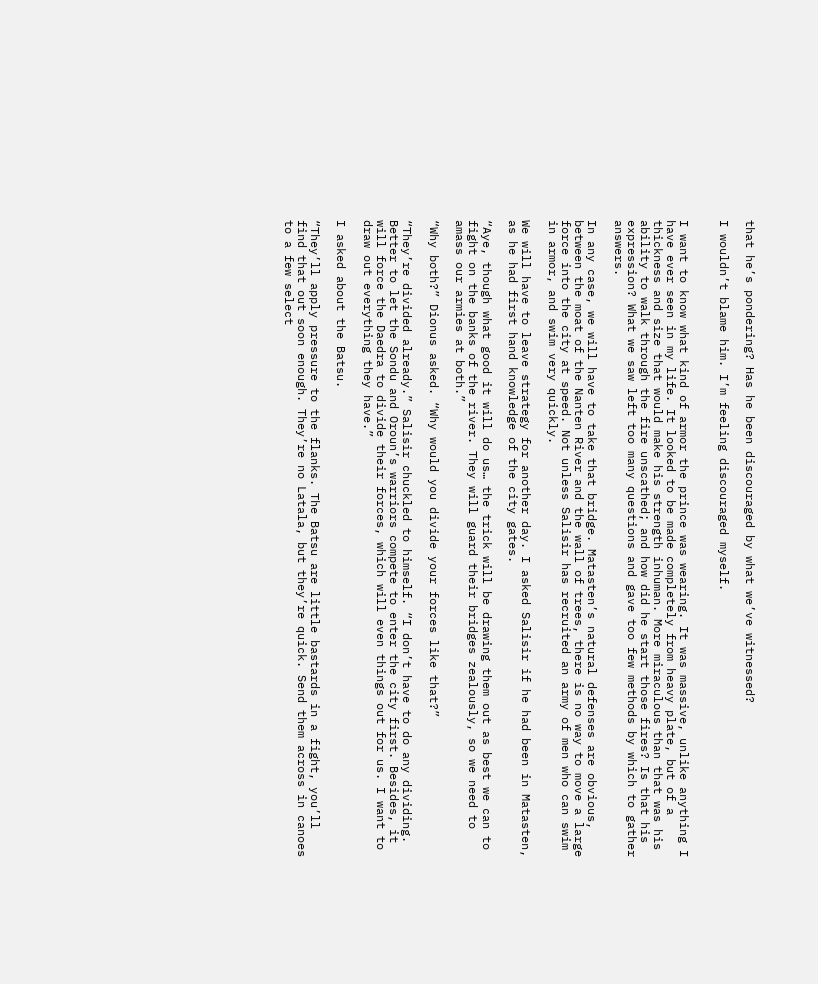that he’s pondering? Has he been discouraged by what we’ve witnessed?

I wouldn’t blame him. I’m feeling discouraged myself.


I want to know what kind of armor the prince was wearing. It was massive, unlike anything I have ever seen in my life. It looked to be made completely from heavy plate, but of a thickness and size that would make his strength inhuman. More miraculous than that was his ability to walk through the fire unscathed; and how did he start those fires? Is that his expression? What we saw left too many questions and gave too few methods by which to gather answers.

In any case, we will have to take that bridge. Matasten’s natural defenses are obvious, between the moat of the Nanten River and the wall of trees, there is no way to move a large force into the city at speed. Not unless Salisir has recruited an army of men who can swim in armor, and swim very quickly.

We will have to leave strategy for another day. I asked Salisir if he had been in Matasten, as he had first hand knowledge of the city gates.

“Aye, though what good it will do us… the trick will be drawing them out as best we can to fight on the banks of the river. They will guard their bridges zealously, so we need to amass our armies at both.”

“Why both?” Dionus asked. “Why would you divide your forces like that?”

“They’re divided already.” Salisir chuckled to himself. “I don’t have to do any dividing. Better to let the Sondu and Oroun’s warriors compete to enter the city first. Besides, it will force the Daedra to divide their forces, which will even things out for us. I want to draw out everything they have.”

I asked about the Batsu.

“They’ll apply pressure to the flanks. The Batsu are little bastards in a fight, you’ll find that out soon enough. They’re no Latala, but they’re quick. Send them across in canoes to a few select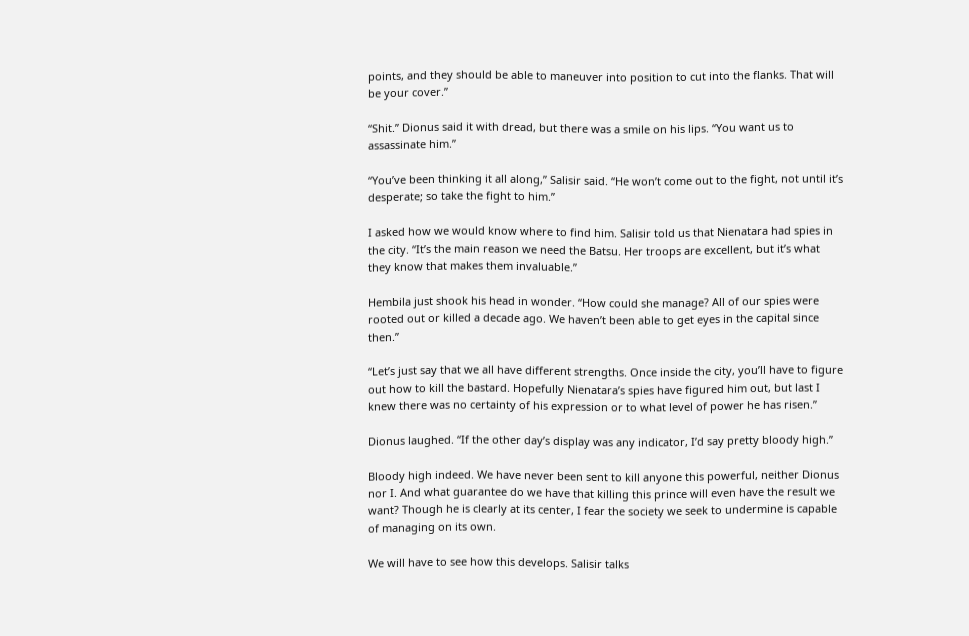points, and they should be able to maneuver into position to cut into the flanks. That will be your cover.”

“Shit.” Dionus said it with dread, but there was a smile on his lips. “You want us to assassinate him.”

“You’ve been thinking it all along,” Salisir said. “He won’t come out to the fight, not until it’s desperate; so take the fight to him.”

I asked how we would know where to find him. Salisir told us that Nienatara had spies in the city. “It’s the main reason we need the Batsu. Her troops are excellent, but it’s what they know that makes them invaluable.”

Hembila just shook his head in wonder. “How could she manage? All of our spies were rooted out or killed a decade ago. We haven’t been able to get eyes in the capital since then.”

“Let’s just say that we all have different strengths. Once inside the city, you’ll have to figure out how to kill the bastard. Hopefully Nienatara’s spies have figured him out, but last I knew there was no certainty of his expression or to what level of power he has risen.”

Dionus laughed. “If the other day’s display was any indicator, I’d say pretty bloody high.”

Bloody high indeed. We have never been sent to kill anyone this powerful, neither Dionus nor I. And what guarantee do we have that killing this prince will even have the result we want? Though he is clearly at its center, I fear the society we seek to undermine is capable of managing on its own.

We will have to see how this develops. Salisir talks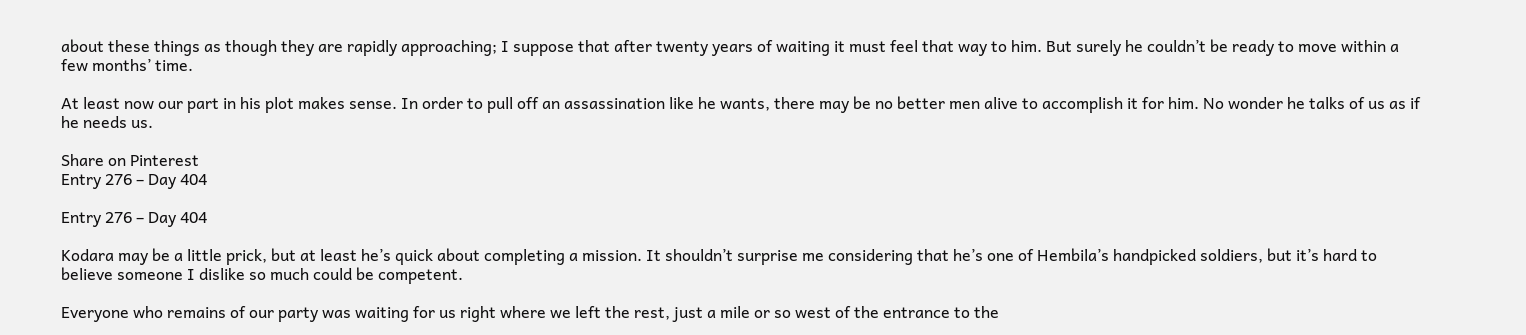about these things as though they are rapidly approaching; I suppose that after twenty years of waiting it must feel that way to him. But surely he couldn’t be ready to move within a few months’ time.

At least now our part in his plot makes sense. In order to pull off an assassination like he wants, there may be no better men alive to accomplish it for him. No wonder he talks of us as if he needs us.

Share on Pinterest
Entry 276 – Day 404

Entry 276 – Day 404

Kodara may be a little prick, but at least he’s quick about completing a mission. It shouldn’t surprise me considering that he’s one of Hembila’s handpicked soldiers, but it’s hard to believe someone I dislike so much could be competent.

Everyone who remains of our party was waiting for us right where we left the rest, just a mile or so west of the entrance to the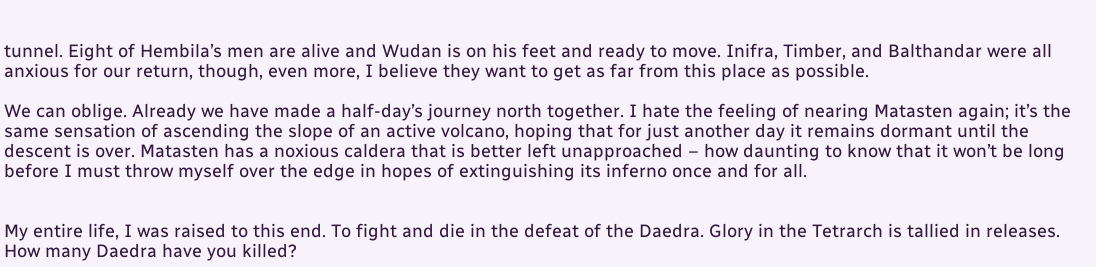tunnel. Eight of Hembila’s men are alive and Wudan is on his feet and ready to move. Inifra, Timber, and Balthandar were all anxious for our return, though, even more, I believe they want to get as far from this place as possible.

We can oblige. Already we have made a half-day’s journey north together. I hate the feeling of nearing Matasten again; it’s the same sensation of ascending the slope of an active volcano, hoping that for just another day it remains dormant until the descent is over. Matasten has a noxious caldera that is better left unapproached – how daunting to know that it won’t be long before I must throw myself over the edge in hopes of extinguishing its inferno once and for all.


My entire life, I was raised to this end. To fight and die in the defeat of the Daedra. Glory in the Tetrarch is tallied in releases. How many Daedra have you killed?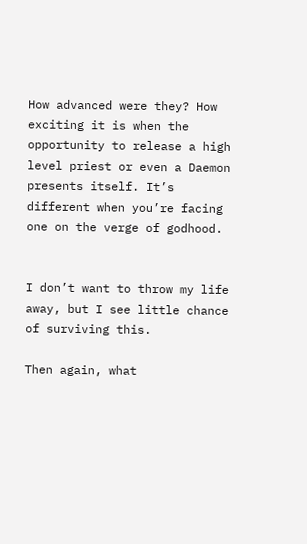How advanced were they? How exciting it is when the opportunity to release a high level priest or even a Daemon presents itself. It’s different when you’re facing one on the verge of godhood.


I don’t want to throw my life away, but I see little chance of surviving this.

Then again, what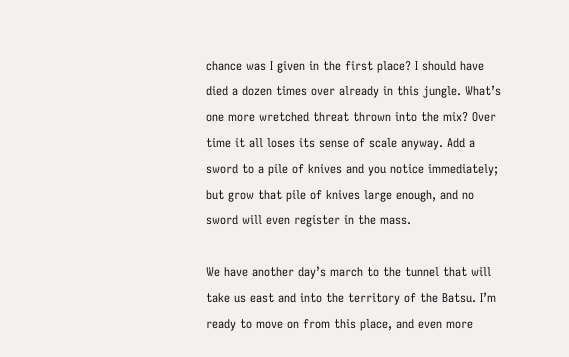chance was I given in the first place? I should have died a dozen times over already in this jungle. What’s one more wretched threat thrown into the mix? Over time it all loses its sense of scale anyway. Add a sword to a pile of knives and you notice immediately; but grow that pile of knives large enough, and no sword will even register in the mass.

We have another day’s march to the tunnel that will take us east and into the territory of the Batsu. I’m ready to move on from this place, and even more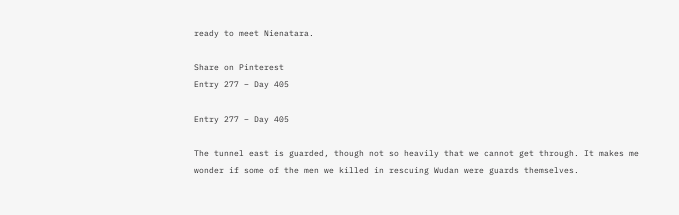ready to meet Nienatara.

Share on Pinterest
Entry 277 – Day 405

Entry 277 – Day 405

The tunnel east is guarded, though not so heavily that we cannot get through. It makes me wonder if some of the men we killed in rescuing Wudan were guards themselves.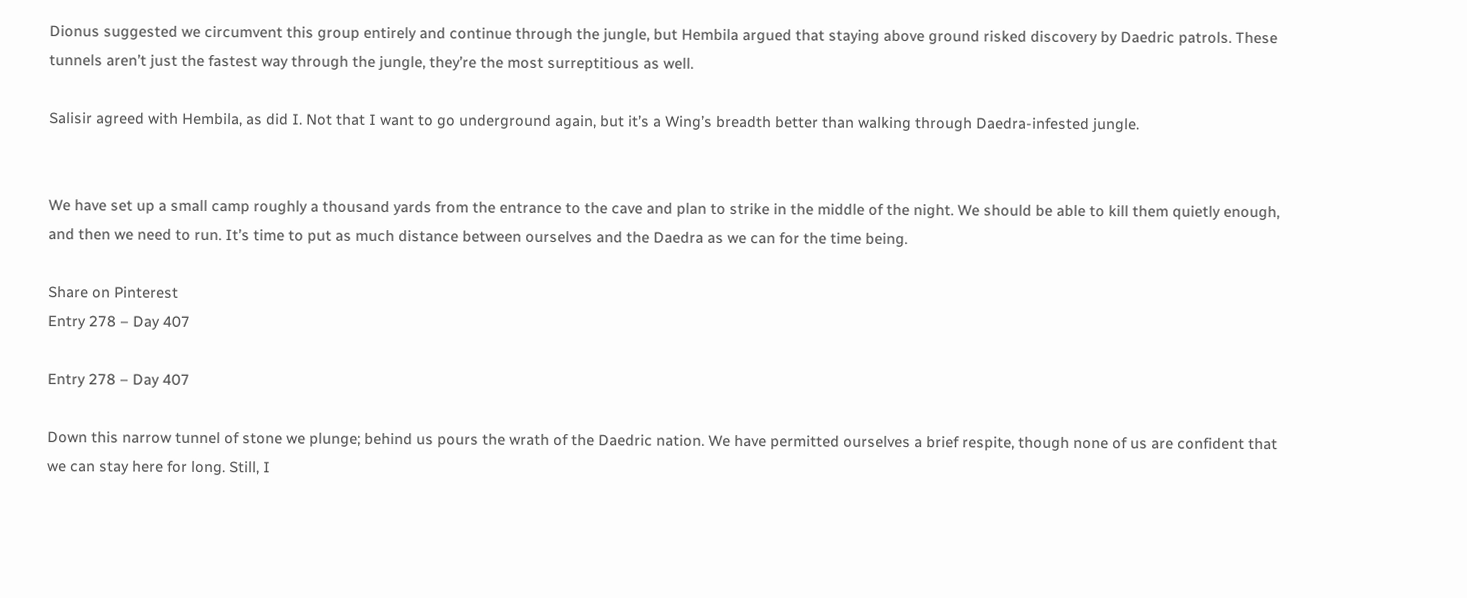Dionus suggested we circumvent this group entirely and continue through the jungle, but Hembila argued that staying above ground risked discovery by Daedric patrols. These tunnels aren’t just the fastest way through the jungle, they’re the most surreptitious as well.

Salisir agreed with Hembila, as did I. Not that I want to go underground again, but it’s a Wing’s breadth better than walking through Daedra-infested jungle.


We have set up a small camp roughly a thousand yards from the entrance to the cave and plan to strike in the middle of the night. We should be able to kill them quietly enough, and then we need to run. It’s time to put as much distance between ourselves and the Daedra as we can for the time being.

Share on Pinterest
Entry 278 – Day 407

Entry 278 – Day 407

Down this narrow tunnel of stone we plunge; behind us pours the wrath of the Daedric nation. We have permitted ourselves a brief respite, though none of us are confident that we can stay here for long. Still, I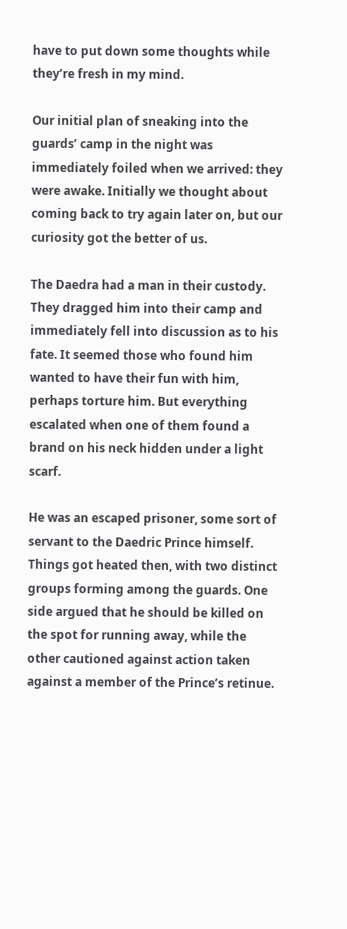have to put down some thoughts while they’re fresh in my mind.

Our initial plan of sneaking into the guards’ camp in the night was immediately foiled when we arrived: they were awake. Initially we thought about coming back to try again later on, but our curiosity got the better of us.

The Daedra had a man in their custody. They dragged him into their camp and immediately fell into discussion as to his fate. It seemed those who found him wanted to have their fun with him, perhaps torture him. But everything escalated when one of them found a brand on his neck hidden under a light scarf.

He was an escaped prisoner, some sort of servant to the Daedric Prince himself. Things got heated then, with two distinct groups forming among the guards. One side argued that he should be killed on the spot for running away, while the other cautioned against action taken against a member of the Prince’s retinue.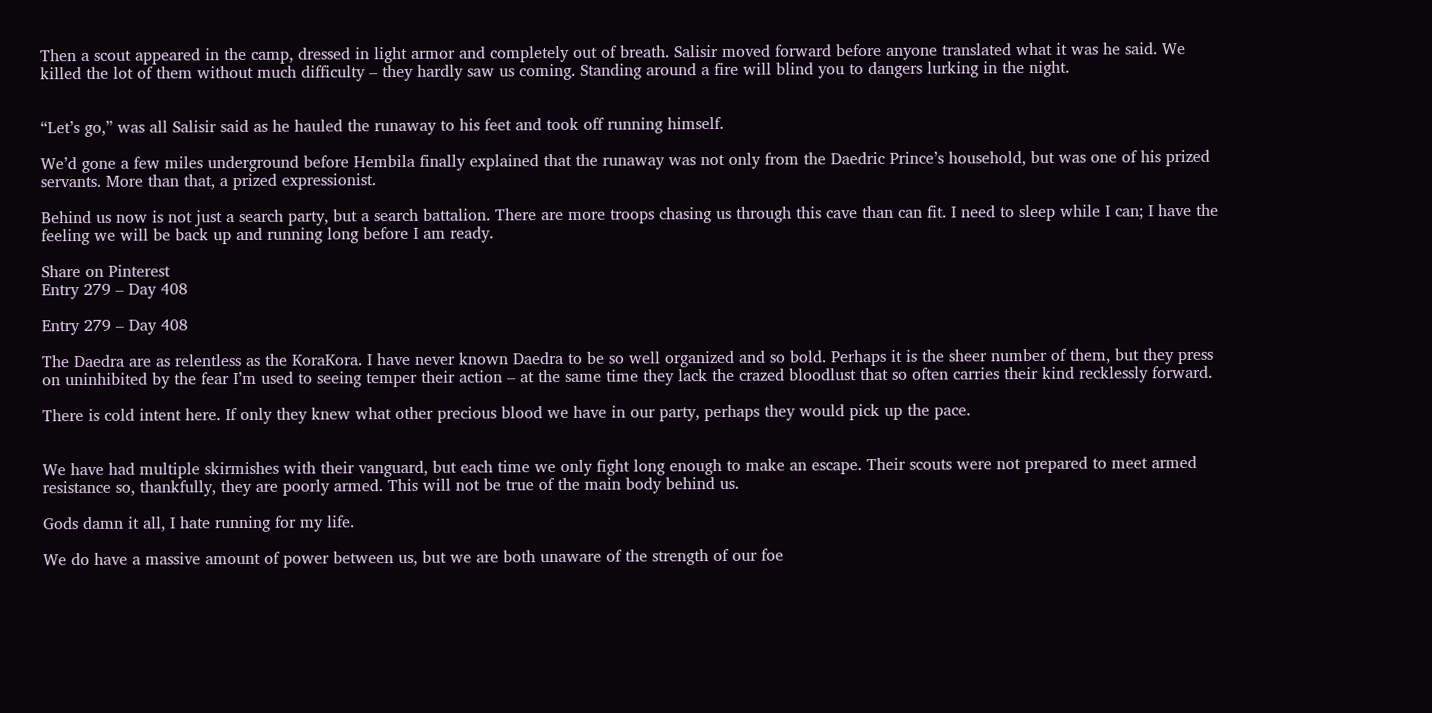Then a scout appeared in the camp, dressed in light armor and completely out of breath. Salisir moved forward before anyone translated what it was he said. We killed the lot of them without much difficulty – they hardly saw us coming. Standing around a fire will blind you to dangers lurking in the night.


“Let’s go,” was all Salisir said as he hauled the runaway to his feet and took off running himself.

We’d gone a few miles underground before Hembila finally explained that the runaway was not only from the Daedric Prince’s household, but was one of his prized servants. More than that, a prized expressionist.

Behind us now is not just a search party, but a search battalion. There are more troops chasing us through this cave than can fit. I need to sleep while I can; I have the feeling we will be back up and running long before I am ready.

Share on Pinterest
Entry 279 – Day 408

Entry 279 – Day 408

The Daedra are as relentless as the KoraKora. I have never known Daedra to be so well organized and so bold. Perhaps it is the sheer number of them, but they press on uninhibited by the fear I’m used to seeing temper their action – at the same time they lack the crazed bloodlust that so often carries their kind recklessly forward.

There is cold intent here. If only they knew what other precious blood we have in our party, perhaps they would pick up the pace.


We have had multiple skirmishes with their vanguard, but each time we only fight long enough to make an escape. Their scouts were not prepared to meet armed resistance so, thankfully, they are poorly armed. This will not be true of the main body behind us.

Gods damn it all, I hate running for my life.

We do have a massive amount of power between us, but we are both unaware of the strength of our foe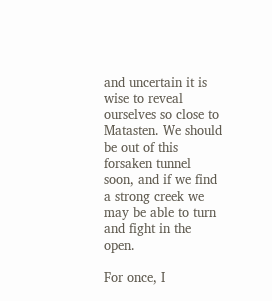and uncertain it is wise to reveal ourselves so close to Matasten. We should be out of this forsaken tunnel soon, and if we find a strong creek we may be able to turn and fight in the open.

For once, I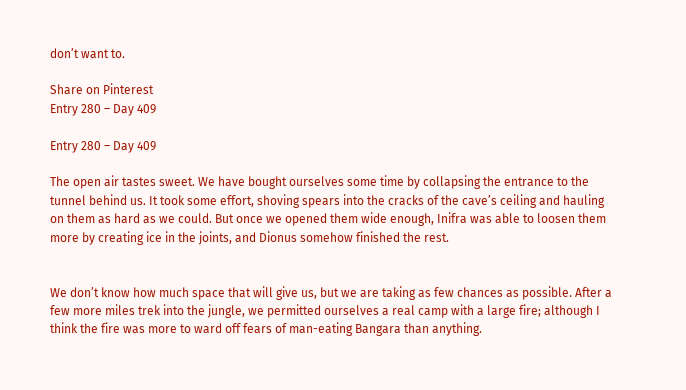don’t want to.

Share on Pinterest
Entry 280 – Day 409

Entry 280 – Day 409

The open air tastes sweet. We have bought ourselves some time by collapsing the entrance to the tunnel behind us. It took some effort, shoving spears into the cracks of the cave’s ceiling and hauling on them as hard as we could. But once we opened them wide enough, Inifra was able to loosen them more by creating ice in the joints, and Dionus somehow finished the rest.


We don’t know how much space that will give us, but we are taking as few chances as possible. After a few more miles trek into the jungle, we permitted ourselves a real camp with a large fire; although I think the fire was more to ward off fears of man-eating Bangara than anything.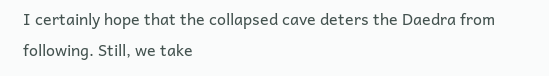I certainly hope that the collapsed cave deters the Daedra from following. Still, we take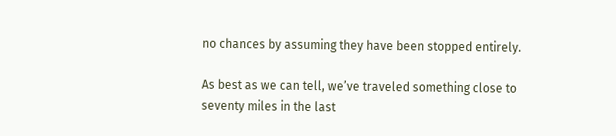no chances by assuming they have been stopped entirely.

As best as we can tell, we’ve traveled something close to seventy miles in the last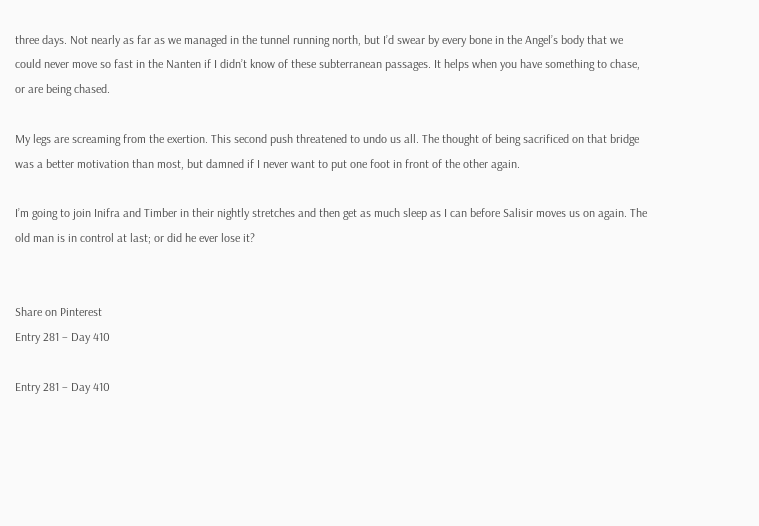three days. Not nearly as far as we managed in the tunnel running north, but I’d swear by every bone in the Angel’s body that we could never move so fast in the Nanten if I didn’t know of these subterranean passages. It helps when you have something to chase, or are being chased.

My legs are screaming from the exertion. This second push threatened to undo us all. The thought of being sacrificed on that bridge was a better motivation than most, but damned if I never want to put one foot in front of the other again.

I’m going to join Inifra and Timber in their nightly stretches and then get as much sleep as I can before Salisir moves us on again. The old man is in control at last; or did he ever lose it?


Share on Pinterest
Entry 281 – Day 410

Entry 281 – Day 410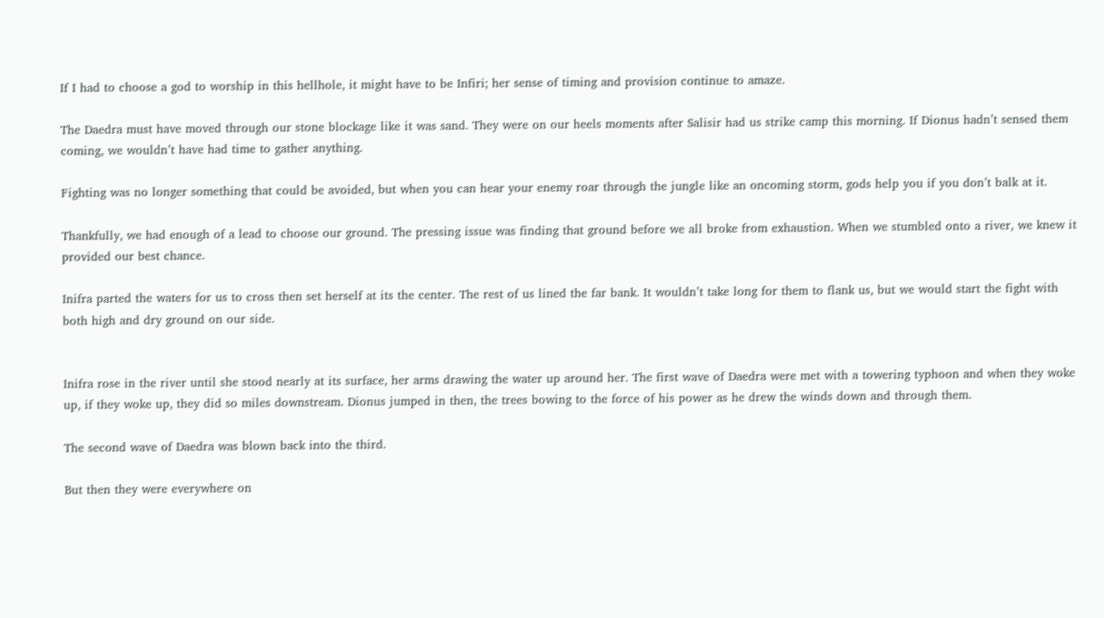If I had to choose a god to worship in this hellhole, it might have to be Infiri; her sense of timing and provision continue to amaze.

The Daedra must have moved through our stone blockage like it was sand. They were on our heels moments after Salisir had us strike camp this morning. If Dionus hadn’t sensed them coming, we wouldn’t have had time to gather anything.

Fighting was no longer something that could be avoided, but when you can hear your enemy roar through the jungle like an oncoming storm, gods help you if you don’t balk at it.

Thankfully, we had enough of a lead to choose our ground. The pressing issue was finding that ground before we all broke from exhaustion. When we stumbled onto a river, we knew it provided our best chance.

Inifra parted the waters for us to cross then set herself at its the center. The rest of us lined the far bank. It wouldn’t take long for them to flank us, but we would start the fight with both high and dry ground on our side.


Inifra rose in the river until she stood nearly at its surface, her arms drawing the water up around her. The first wave of Daedra were met with a towering typhoon and when they woke up, if they woke up, they did so miles downstream. Dionus jumped in then, the trees bowing to the force of his power as he drew the winds down and through them.

The second wave of Daedra was blown back into the third.

But then they were everywhere on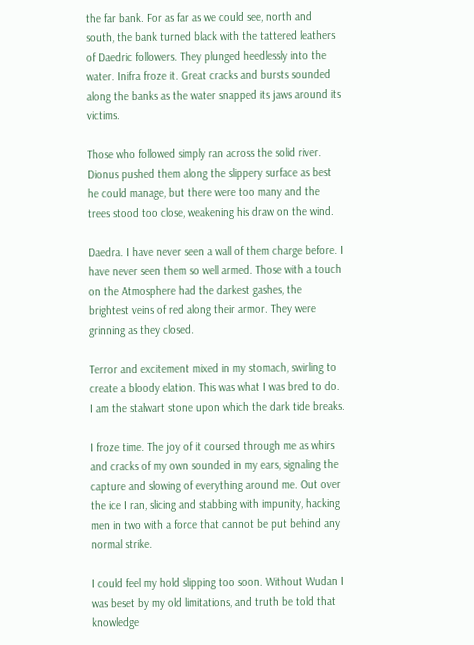the far bank. For as far as we could see, north and south, the bank turned black with the tattered leathers of Daedric followers. They plunged heedlessly into the water. Inifra froze it. Great cracks and bursts sounded along the banks as the water snapped its jaws around its victims.

Those who followed simply ran across the solid river. Dionus pushed them along the slippery surface as best he could manage, but there were too many and the trees stood too close, weakening his draw on the wind.

Daedra. I have never seen a wall of them charge before. I have never seen them so well armed. Those with a touch on the Atmosphere had the darkest gashes, the brightest veins of red along their armor. They were grinning as they closed.

Terror and excitement mixed in my stomach, swirling to create a bloody elation. This was what I was bred to do. I am the stalwart stone upon which the dark tide breaks.

I froze time. The joy of it coursed through me as whirs and cracks of my own sounded in my ears, signaling the capture and slowing of everything around me. Out over the ice I ran, slicing and stabbing with impunity, hacking men in two with a force that cannot be put behind any normal strike.

I could feel my hold slipping too soon. Without Wudan I was beset by my old limitations, and truth be told that knowledge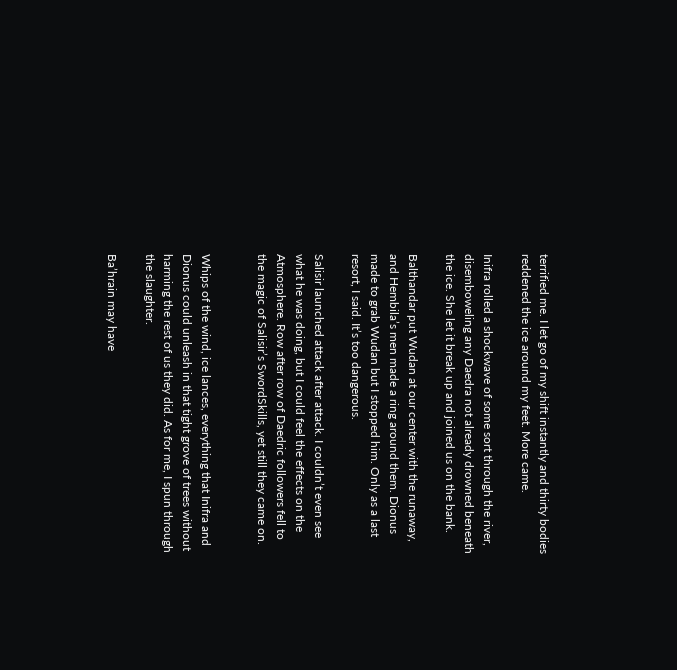terrified me. I let go of my shift instantly and thirty bodies reddened the ice around my feet. More came.

Inifra rolled a shockwave of some sort through the river, disemboweling any Daedra not already drowned beneath the ice. She let it break up and joined us on the bank.

Balthandar put Wudan at our center with the runaway, and Hembila’s men made a ring around them. Dionus made to grab Wudan but I stopped him. Only as a last resort, I said. It’s too dangerous.

Salisir launched attack after attack. I couldn’t even see what he was doing, but I could feel the effects on the Atmosphere. Row after row of Daedric followers fell to the magic of Salisir’s SwordSkills, yet still they came on.


Whips of the wind, ice lances, everything that Inifra and Dionus could unleash in that tight grove of trees without harming the rest of us they did. As for me, I spun through the slaughter.

Ba’hrain may have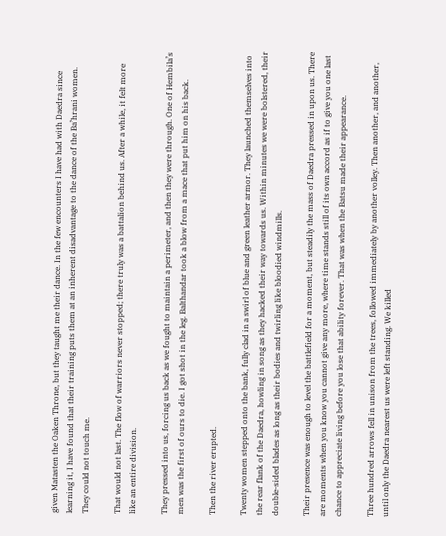given Matasten the Oaken Throne, but they taught me their dance. In the few encounters I have had with Daedra since learning it, I have found that their training puts them at an inherent disadvantage to the dance of the Ba’hrani women. They could not touch me.

That would not last. The flow of warriors never stopped; there truly was a battalion behind us. After a while, it felt more like an entire division.

They pressed into us, forcing us back as we fought to maintain a perimeter, and then they were through. One of Hembila’s men was the first of ours to die. I got shot in the leg. Balthandar took a blow from a mace that put him on his back.

Then the river erupted.

Twenty women stepped onto the bank, fully clad in a swirl of blue and green leather armor. They launched themselves into the rear flank of the Daedra, howling in song as they hacked their way towards us. Within minutes we were bolstered, their double-sided blades as long as their bodies and twirling like bloodied windmills.

Their presence was enough to level the battlefield for a moment, but steadily the mass of Daedra pressed in upon us. There are moments when you know you cannot give any more, where time stands still of its own accord as if to give you one last chance to appreciate living before you lose that ability forever. That was when the Batsu made their appearance.

Three hundred arrows fell in unison from the trees, followed immediately by another volley. Then another, and another, until only the Daedra nearest us were left standing. We killed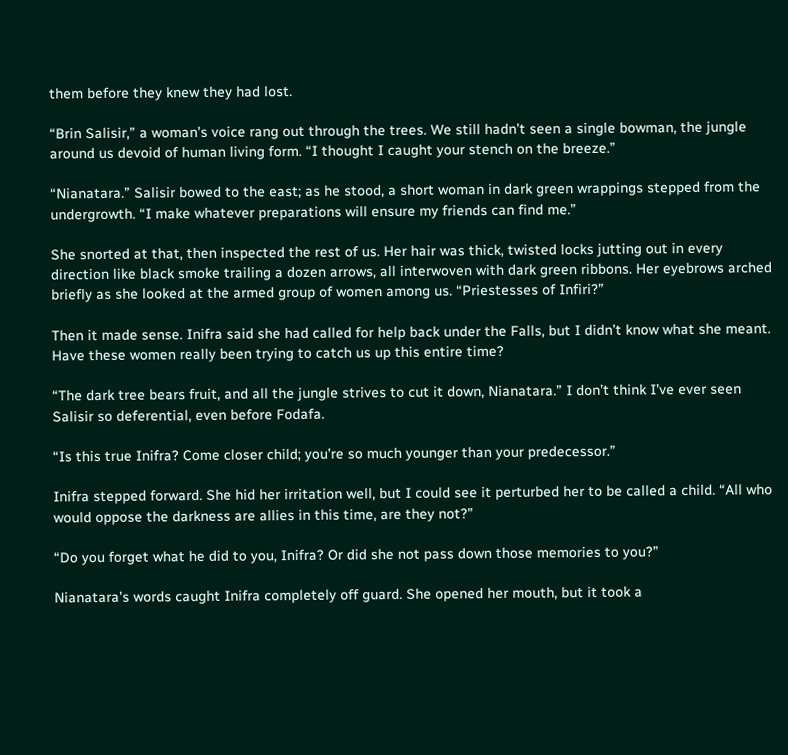them before they knew they had lost.

“Brin Salisir,” a woman’s voice rang out through the trees. We still hadn’t seen a single bowman, the jungle around us devoid of human living form. “I thought I caught your stench on the breeze.”

“Nianatara.” Salisir bowed to the east; as he stood, a short woman in dark green wrappings stepped from the undergrowth. “I make whatever preparations will ensure my friends can find me.”

She snorted at that, then inspected the rest of us. Her hair was thick, twisted locks jutting out in every direction like black smoke trailing a dozen arrows, all interwoven with dark green ribbons. Her eyebrows arched briefly as she looked at the armed group of women among us. “Priestesses of Infiri?”

Then it made sense. Inifra said she had called for help back under the Falls, but I didn’t know what she meant. Have these women really been trying to catch us up this entire time?

“The dark tree bears fruit, and all the jungle strives to cut it down, Nianatara.” I don’t think I’ve ever seen Salisir so deferential, even before Fodafa.

“Is this true Inifra? Come closer child; you’re so much younger than your predecessor.”

Inifra stepped forward. She hid her irritation well, but I could see it perturbed her to be called a child. “All who would oppose the darkness are allies in this time, are they not?”

“Do you forget what he did to you, Inifra? Or did she not pass down those memories to you?”

Nianatara’s words caught Inifra completely off guard. She opened her mouth, but it took a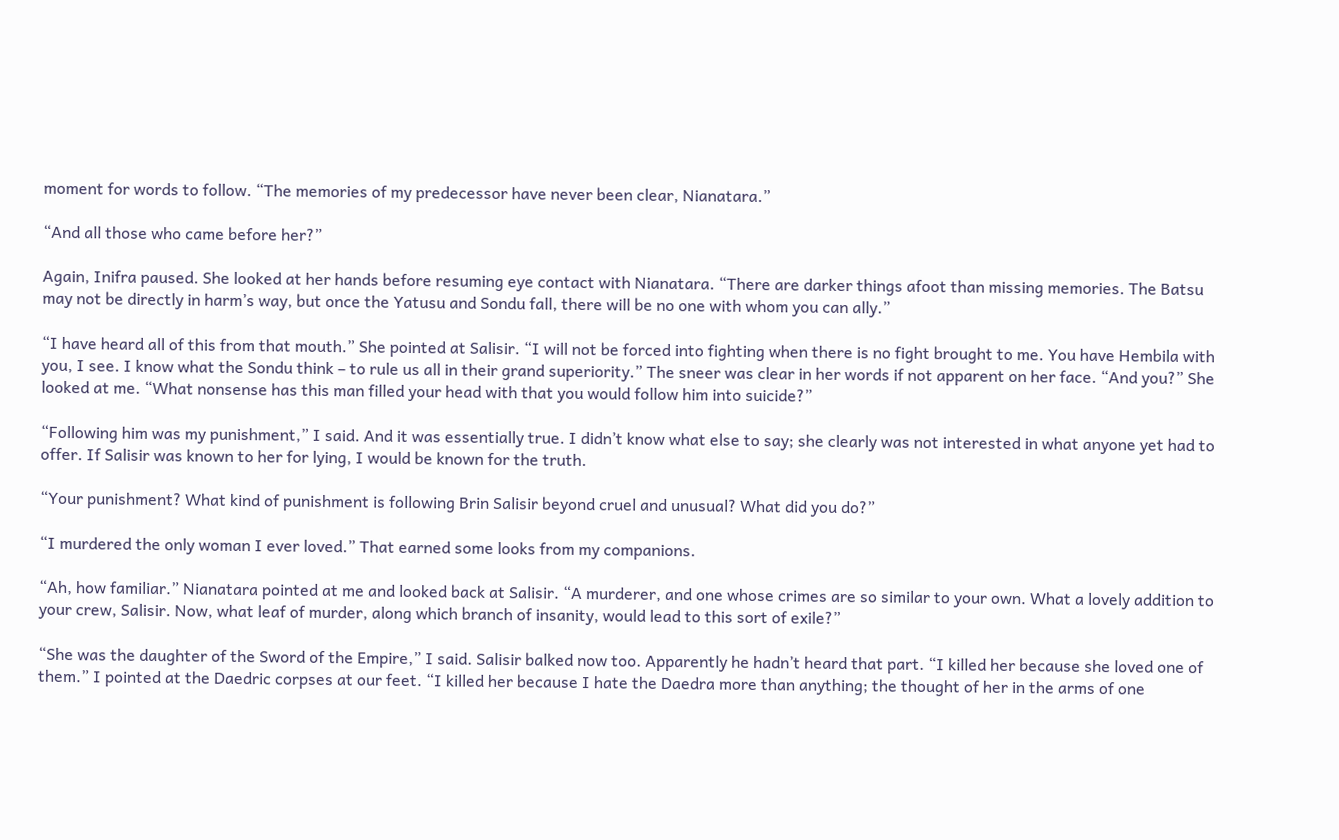moment for words to follow. “The memories of my predecessor have never been clear, Nianatara.”

“And all those who came before her?”

Again, Inifra paused. She looked at her hands before resuming eye contact with Nianatara. “There are darker things afoot than missing memories. The Batsu may not be directly in harm’s way, but once the Yatusu and Sondu fall, there will be no one with whom you can ally.”

“I have heard all of this from that mouth.” She pointed at Salisir. “I will not be forced into fighting when there is no fight brought to me. You have Hembila with you, I see. I know what the Sondu think – to rule us all in their grand superiority.” The sneer was clear in her words if not apparent on her face. “And you?” She looked at me. “What nonsense has this man filled your head with that you would follow him into suicide?”

“Following him was my punishment,” I said. And it was essentially true. I didn’t know what else to say; she clearly was not interested in what anyone yet had to offer. If Salisir was known to her for lying, I would be known for the truth.

“Your punishment? What kind of punishment is following Brin Salisir beyond cruel and unusual? What did you do?”

“I murdered the only woman I ever loved.” That earned some looks from my companions.

“Ah, how familiar.” Nianatara pointed at me and looked back at Salisir. “A murderer, and one whose crimes are so similar to your own. What a lovely addition to your crew, Salisir. Now, what leaf of murder, along which branch of insanity, would lead to this sort of exile?”

“She was the daughter of the Sword of the Empire,” I said. Salisir balked now too. Apparently he hadn’t heard that part. “I killed her because she loved one of them.” I pointed at the Daedric corpses at our feet. “I killed her because I hate the Daedra more than anything; the thought of her in the arms of one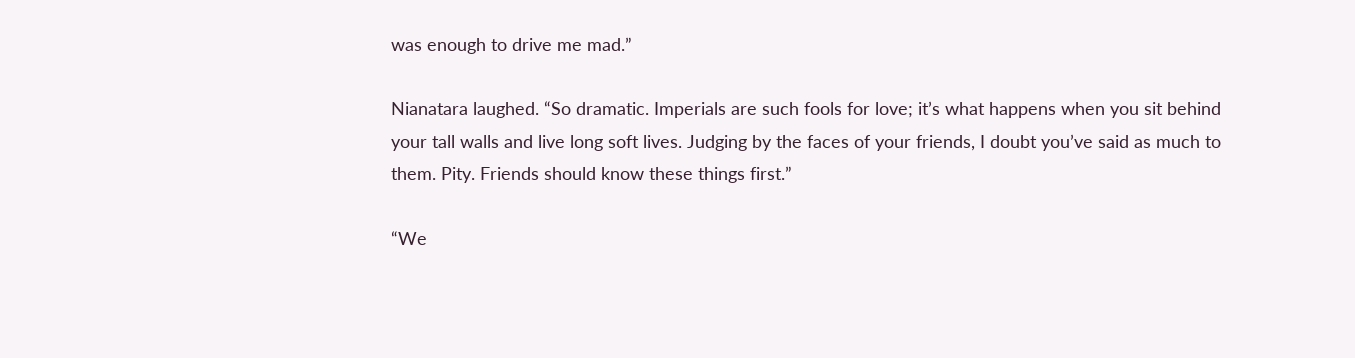was enough to drive me mad.”

Nianatara laughed. “So dramatic. Imperials are such fools for love; it’s what happens when you sit behind your tall walls and live long soft lives. Judging by the faces of your friends, I doubt you’ve said as much to them. Pity. Friends should know these things first.”

“We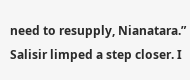need to resupply, Nianatara.” Salisir limped a step closer. I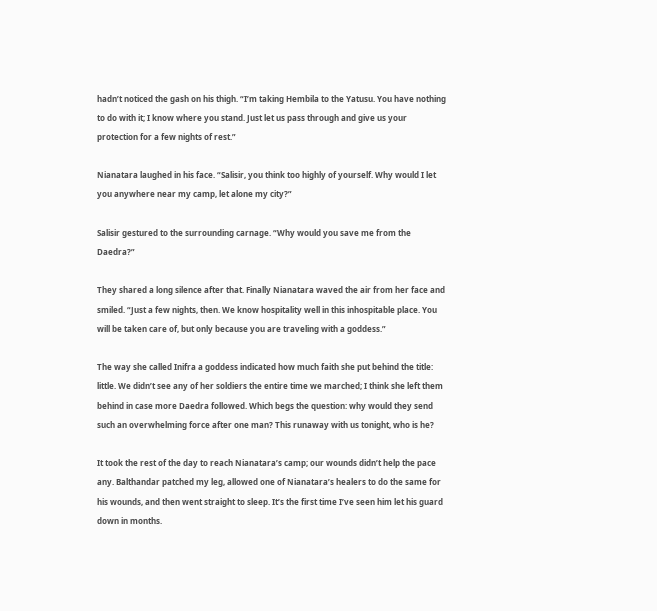hadn’t noticed the gash on his thigh. “I’m taking Hembila to the Yatusu. You have nothing to do with it; I know where you stand. Just let us pass through and give us your protection for a few nights of rest.”

Nianatara laughed in his face. “Salisir, you think too highly of yourself. Why would I let you anywhere near my camp, let alone my city?”

Salisir gestured to the surrounding carnage. “Why would you save me from the Daedra?”

They shared a long silence after that. Finally Nianatara waved the air from her face and smiled. “Just a few nights, then. We know hospitality well in this inhospitable place. You will be taken care of, but only because you are traveling with a goddess.”

The way she called Inifra a goddess indicated how much faith she put behind the title: little. We didn’t see any of her soldiers the entire time we marched; I think she left them behind in case more Daedra followed. Which begs the question: why would they send such an overwhelming force after one man? This runaway with us tonight, who is he?

It took the rest of the day to reach Nianatara’s camp; our wounds didn’t help the pace any. Balthandar patched my leg, allowed one of Nianatara’s healers to do the same for his wounds, and then went straight to sleep. It’s the first time I’ve seen him let his guard down in months.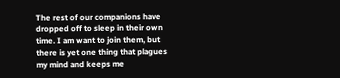The rest of our companions have dropped off to sleep in their own time. I am want to join them, but there is yet one thing that plagues my mind and keeps me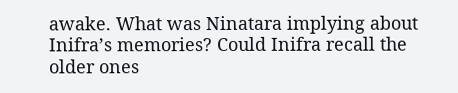awake. What was Ninatara implying about Inifra’s memories? Could Inifra recall the older ones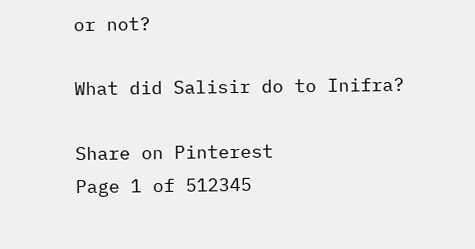or not?

What did Salisir do to Inifra?

Share on Pinterest
Page 1 of 512345